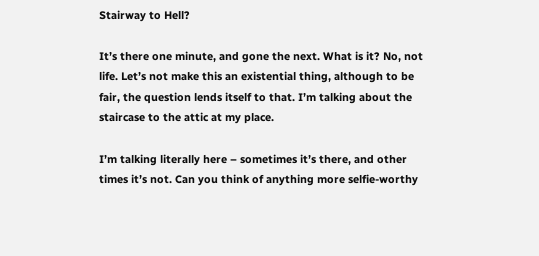Stairway to Hell?

It’s there one minute, and gone the next. What is it? No, not life. Let’s not make this an existential thing, although to be fair, the question lends itself to that. I’m talking about the staircase to the attic at my place.

I’m talking literally here – sometimes it’s there, and other times it’s not. Can you think of anything more selfie-worthy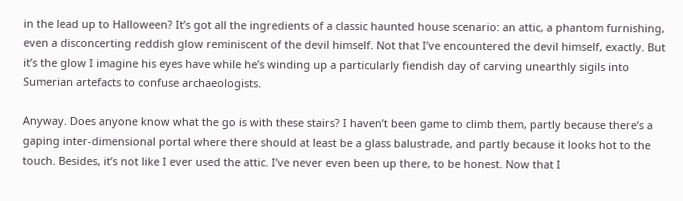in the lead up to Halloween? It’s got all the ingredients of a classic haunted house scenario: an attic, a phantom furnishing, even a disconcerting reddish glow reminiscent of the devil himself. Not that I’ve encountered the devil himself, exactly. But it’s the glow I imagine his eyes have while he’s winding up a particularly fiendish day of carving unearthly sigils into Sumerian artefacts to confuse archaeologists.

Anyway. Does anyone know what the go is with these stairs? I haven’t been game to climb them, partly because there’s a gaping inter-dimensional portal where there should at least be a glass balustrade, and partly because it looks hot to the touch. Besides, it’s not like I ever used the attic. I’ve never even been up there, to be honest. Now that I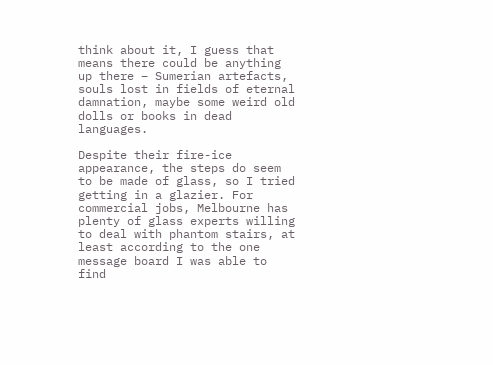think about it, I guess that means there could be anything up there – Sumerian artefacts, souls lost in fields of eternal damnation, maybe some weird old dolls or books in dead languages.

Despite their fire-ice appearance, the steps do seem to be made of glass, so I tried getting in a glazier. For commercial jobs, Melbourne has plenty of glass experts willing to deal with phantom stairs, at least according to the one message board I was able to find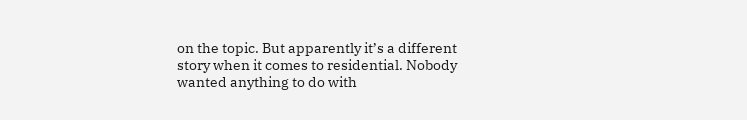on the topic. But apparently it’s a different story when it comes to residential. Nobody wanted anything to do with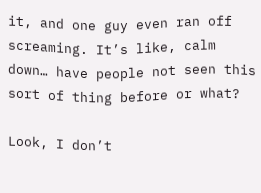it, and one guy even ran off screaming. It’s like, calm down… have people not seen this sort of thing before or what?

Look, I don’t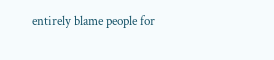entirely blame people for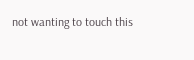not wanting to touch this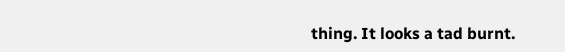thing. It looks a tad burnt.